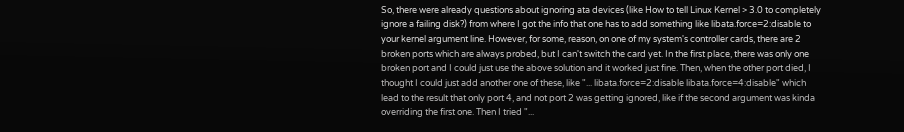So, there were already questions about ignoring ata devices (like How to tell Linux Kernel > 3.0 to completely ignore a failing disk?) from where I got the info that one has to add something like libata.force=2:disable to your kernel argument line. However, for some, reason, on one of my system's controller cards, there are 2 broken ports which are always probed, but I can't switch the card yet. In the first place, there was only one broken port and I could just use the above solution and it worked just fine. Then, when the other port died, I thought I could just add another one of these, like "... libata.force=2:disable libata.force=4:disable" which lead to the result that only port 4, and not port 2 was getting ignored, like if the second argument was kinda overriding the first one. Then I tried "...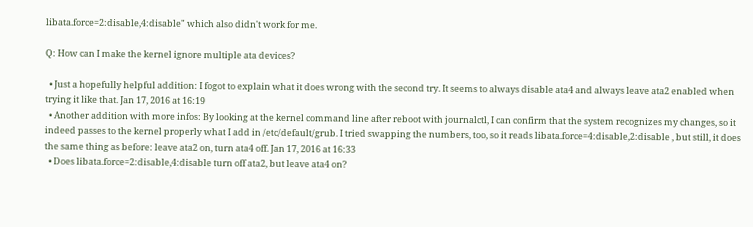libata.force=2:disable,4:disable" which also didn't work for me.

Q: How can I make the kernel ignore multiple ata devices?

  • Just a hopefully helpful addition: I fogot to explain what it does wrong with the second try. It seems to always disable ata4 and always leave ata2 enabled when trying it like that. Jan 17, 2016 at 16:19
  • Another addition with more infos: By looking at the kernel command line after reboot with journalctl, I can confirm that the system recognizes my changes, so it indeed passes to the kernel properly what I add in /etc/default/grub. I tried swapping the numbers, too, so it reads libata.force=4:disable,2:disable , but still, it does the same thing as before: leave ata2 on, turn ata4 off. Jan 17, 2016 at 16:33
  • Does libata.force=2:disable,4:disable turn off ata2, but leave ata4 on?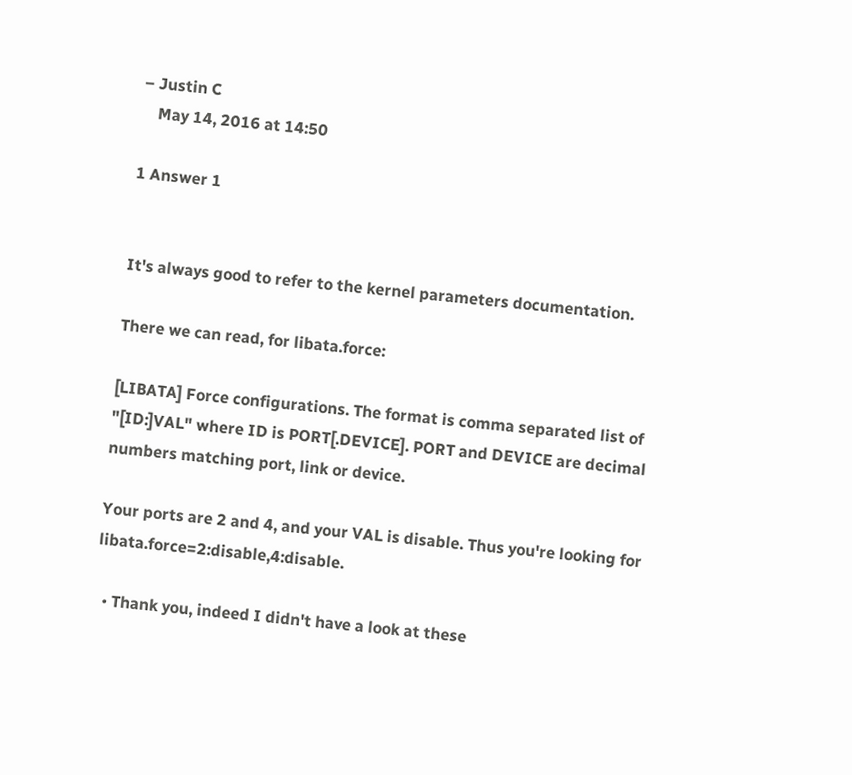– Justin C
    May 14, 2016 at 14:50

1 Answer 1


It's always good to refer to the kernel parameters documentation.

There we can read, for libata.force:

[LIBATA] Force configurations. The format is comma separated list of "[ID:]VAL" where ID is PORT[.DEVICE]. PORT and DEVICE are decimal numbers matching port, link or device.

Your ports are 2 and 4, and your VAL is disable. Thus you're looking for libata.force=2:disable,4:disable.

  • Thank you, indeed I didn't have a look at these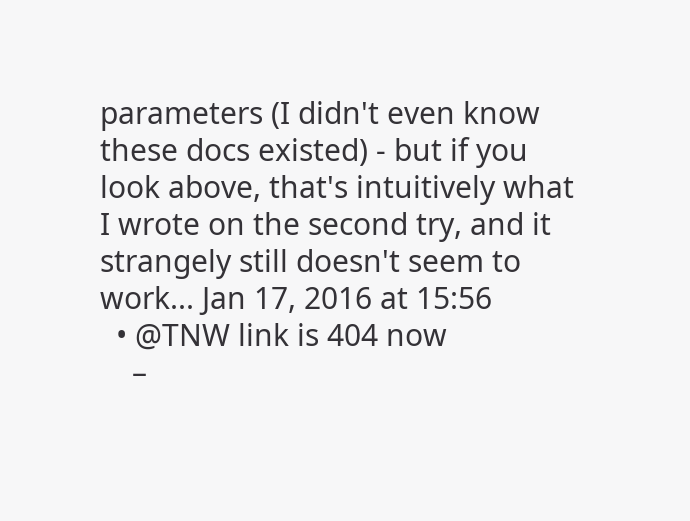parameters (I didn't even know these docs existed) - but if you look above, that's intuitively what I wrote on the second try, and it strangely still doesn't seem to work... Jan 17, 2016 at 15:56
  • @TNW link is 404 now
    –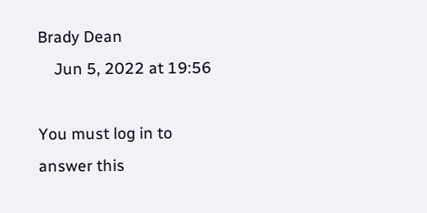Brady Dean
    Jun 5, 2022 at 19:56

You must log in to answer this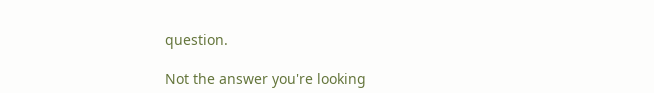question.

Not the answer you're looking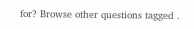for? Browse other questions tagged .